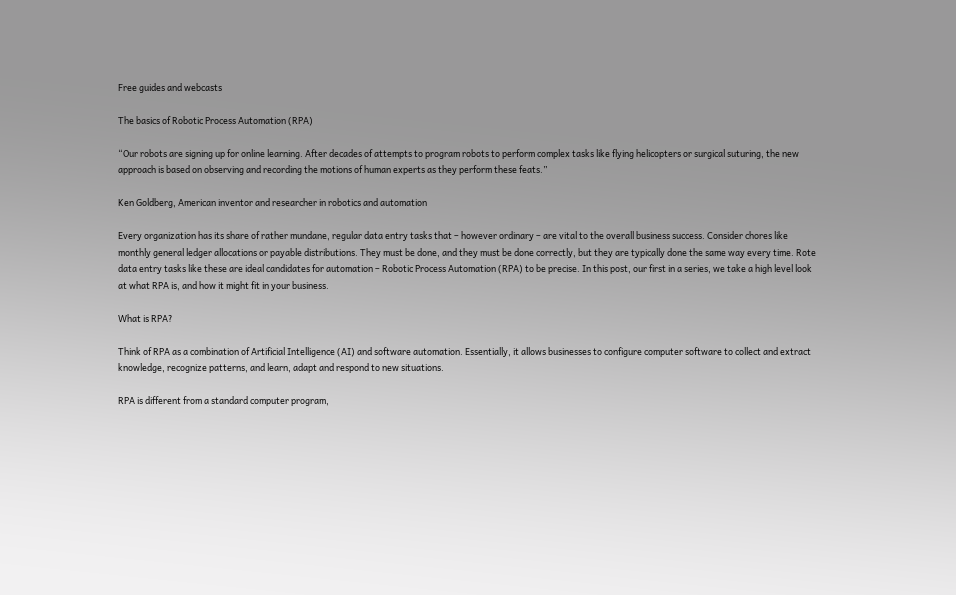Free guides and webcasts

The basics of Robotic Process Automation (RPA)

“Our robots are signing up for online learning. After decades of attempts to program robots to perform complex tasks like flying helicopters or surgical suturing, the new approach is based on observing and recording the motions of human experts as they perform these feats.”

Ken Goldberg, American inventor and researcher in robotics and automation

Every organization has its share of rather mundane, regular data entry tasks that – however ordinary – are vital to the overall business success. Consider chores like monthly general ledger allocations or payable distributions. They must be done, and they must be done correctly, but they are typically done the same way every time. Rote data entry tasks like these are ideal candidates for automation – Robotic Process Automation (RPA) to be precise. In this post, our first in a series, we take a high level look at what RPA is, and how it might fit in your business.

What is RPA?

Think of RPA as a combination of Artificial Intelligence (AI) and software automation. Essentially, it allows businesses to configure computer software to collect and extract knowledge, recognize patterns, and learn, adapt and respond to new situations.

RPA is different from a standard computer program,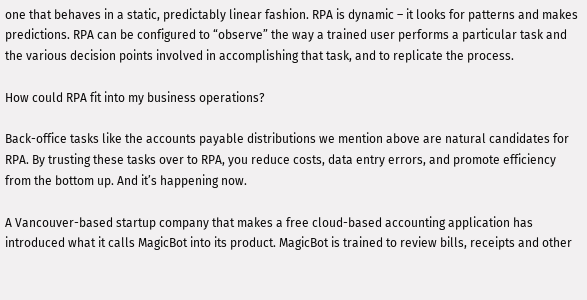one that behaves in a static, predictably linear fashion. RPA is dynamic – it looks for patterns and makes predictions. RPA can be configured to “observe” the way a trained user performs a particular task and the various decision points involved in accomplishing that task, and to replicate the process.

How could RPA fit into my business operations?

Back-office tasks like the accounts payable distributions we mention above are natural candidates for RPA. By trusting these tasks over to RPA, you reduce costs, data entry errors, and promote efficiency from the bottom up. And it’s happening now.

A Vancouver-based startup company that makes a free cloud-based accounting application has introduced what it calls MagicBot into its product. MagicBot is trained to review bills, receipts and other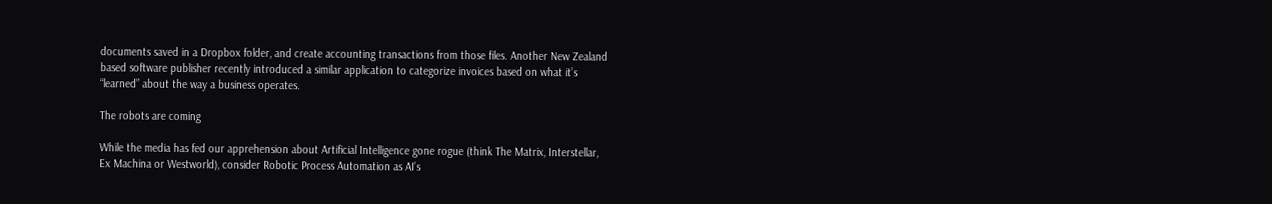documents saved in a Dropbox folder, and create accounting transactions from those files. Another New Zealand based software publisher recently introduced a similar application to categorize invoices based on what it’s “learned” about the way a business operates.

The robots are coming

While the media has fed our apprehension about Artificial Intelligence gone rogue (think The Matrix, Interstellar, Ex Machina or Westworld), consider Robotic Process Automation as AI’s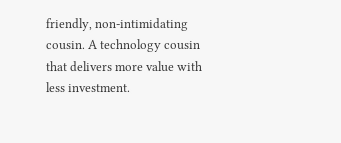friendly, non-intimidating cousin. A technology cousin that delivers more value with less investment.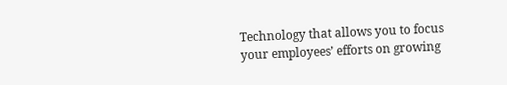Technology that allows you to focus your employees’ efforts on growing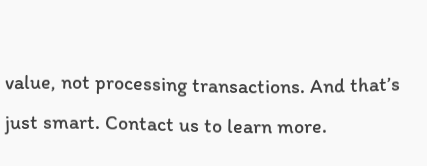value, not processing transactions. And that’s just smart. Contact us to learn more.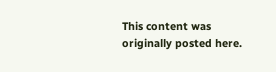This content was originally posted here.